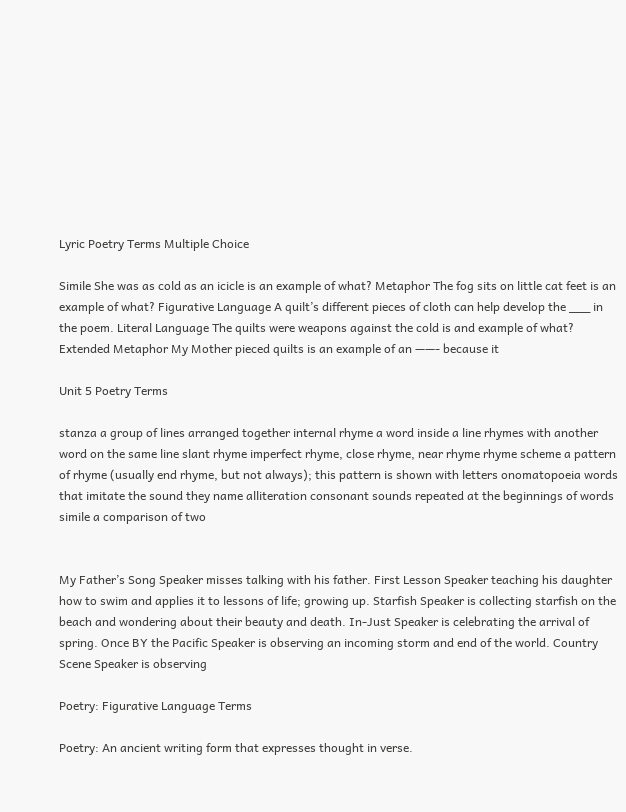Lyric Poetry Terms Multiple Choice

Simile She was as cold as an icicle is an example of what? Metaphor The fog sits on little cat feet is an example of what? Figurative Language A quilt’s different pieces of cloth can help develop the ___ in the poem. Literal Language The quilts were weapons against the cold is and example of what? Extended Metaphor My Mother pieced quilts is an example of an ——- because it

Unit 5 Poetry Terms

stanza a group of lines arranged together internal rhyme a word inside a line rhymes with another word on the same line slant rhyme imperfect rhyme, close rhyme, near rhyme rhyme scheme a pattern of rhyme (usually end rhyme, but not always); this pattern is shown with letters onomatopoeia words that imitate the sound they name alliteration consonant sounds repeated at the beginnings of words simile a comparison of two


My Father’s Song Speaker misses talking with his father. First Lesson Speaker teaching his daughter how to swim and applies it to lessons of life; growing up. Starfish Speaker is collecting starfish on the beach and wondering about their beauty and death. In-Just Speaker is celebrating the arrival of spring. Once BY the Pacific Speaker is observing an incoming storm and end of the world. Country Scene Speaker is observing

Poetry: Figurative Language Terms

Poetry: An ancient writing form that expresses thought in verse.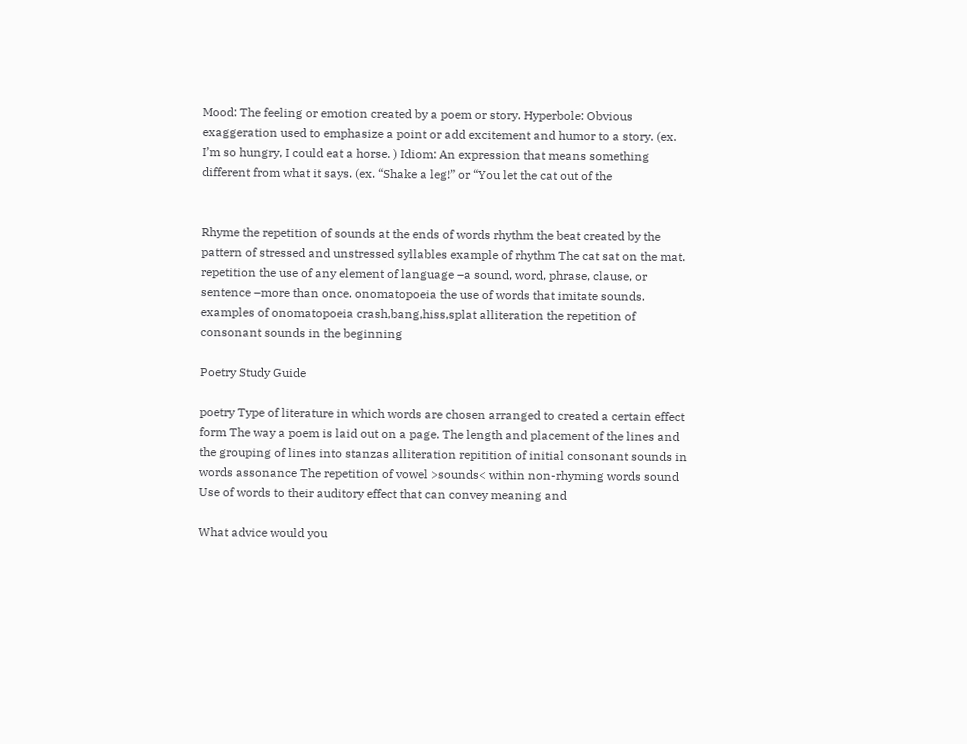Mood: The feeling or emotion created by a poem or story. Hyperbole: Obvious exaggeration used to emphasize a point or add excitement and humor to a story. (ex. I’m so hungry, I could eat a horse. ) Idiom: An expression that means something different from what it says. (ex. “Shake a leg!” or “You let the cat out of the


Rhyme the repetition of sounds at the ends of words rhythm the beat created by the pattern of stressed and unstressed syllables example of rhythm The cat sat on the mat. repetition the use of any element of language –a sound, word, phrase, clause, or sentence –more than once. onomatopoeia the use of words that imitate sounds. examples of onomatopoeia crash,bang,hiss,splat alliteration the repetition of consonant sounds in the beginning

Poetry Study Guide

poetry Type of literature in which words are chosen arranged to created a certain effect form The way a poem is laid out on a page. The length and placement of the lines and the grouping of lines into stanzas alliteration repitition of initial consonant sounds in words assonance The repetition of vowel >sounds< within non-rhyming words sound Use of words to their auditory effect that can convey meaning and

What advice would you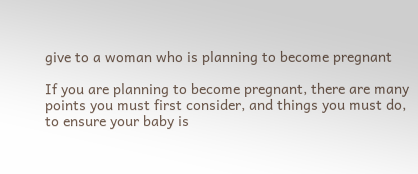give to a woman who is planning to become pregnant

If you are planning to become pregnant, there are many points you must first consider, and things you must do, to ensure your baby is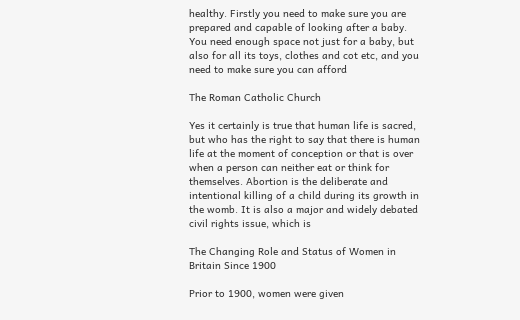healthy. Firstly you need to make sure you are prepared and capable of looking after a baby. You need enough space not just for a baby, but also for all its toys, clothes and cot etc, and you need to make sure you can afford

The Roman Catholic Church

Yes it certainly is true that human life is sacred, but who has the right to say that there is human life at the moment of conception or that is over when a person can neither eat or think for themselves. Abortion is the deliberate and intentional killing of a child during its growth in the womb. It is also a major and widely debated civil rights issue, which is

The Changing Role and Status of Women in Britain Since 1900

Prior to 1900, women were given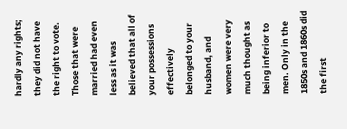hardly any rights; they did not have the right to vote. Those that were married had even less as it was believed that all of your possessions effectively belonged to your husband, and women were very much thought as being inferior to men. Only in the 1850s and 1860s did the first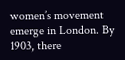women’s movement emerge in London. By 1903, there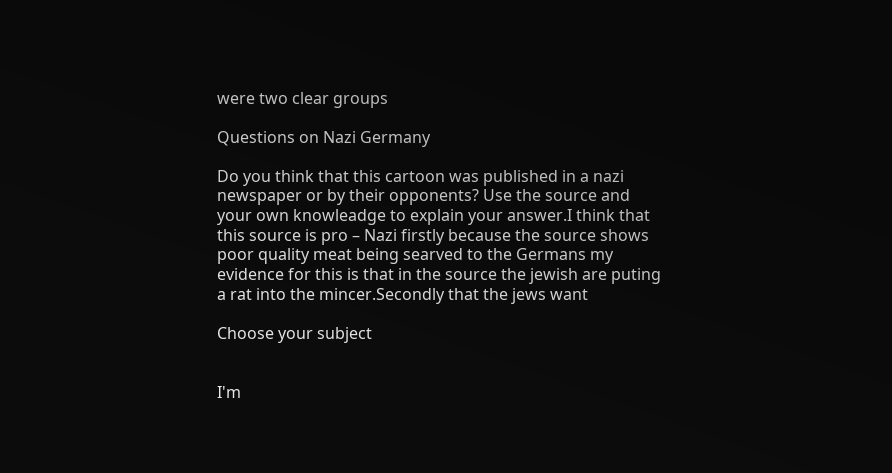were two clear groups

Questions on Nazi Germany

Do you think that this cartoon was published in a nazi newspaper or by their opponents? Use the source and your own knowleadge to explain your answer.I think that this source is pro – Nazi firstly because the source shows poor quality meat being searved to the Germans my evidence for this is that in the source the jewish are puting a rat into the mincer.Secondly that the jews want

Choose your subject


I'm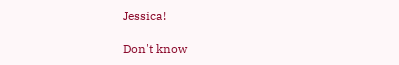Jessica!

Don't know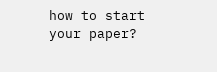how to start your paper?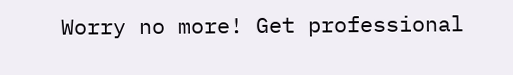Worry no more! Get professional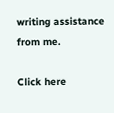writing assistance from me.

Click here